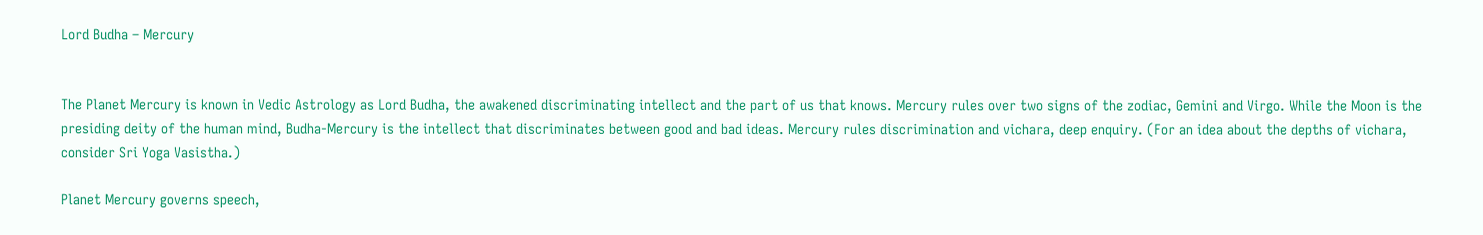Lord Budha – Mercury


The Planet Mercury is known in Vedic Astrology as Lord Budha, the awakened discriminating intellect and the part of us that knows. Mercury rules over two signs of the zodiac, Gemini and Virgo. While the Moon is the presiding deity of the human mind, Budha-Mercury is the intellect that discriminates between good and bad ideas. Mercury rules discrimination and vichara, deep enquiry. (For an idea about the depths of vichara, consider Sri Yoga Vasistha.)

Planet Mercury governs speech,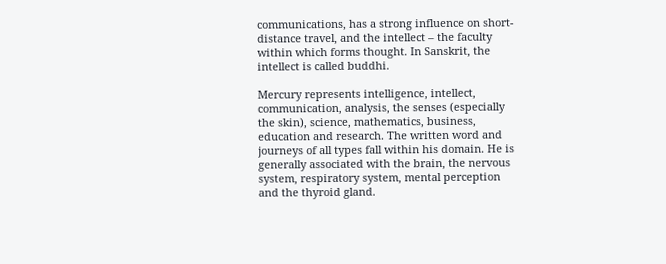communications, has a strong influence on short-distance travel, and the intellect – the faculty within which forms thought. In Sanskrit, the intellect is called buddhi.

Mercury represents intelligence, intellect, communication, analysis, the senses (especially the skin), science, mathematics, business, education and research. The written word and journeys of all types fall within his domain. He is generally associated with the brain, the nervous system, respiratory system, mental perception and the thyroid gland.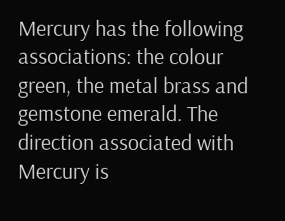Mercury has the following associations: the colour green, the metal brass and gemstone emerald. The direction associated with Mercury is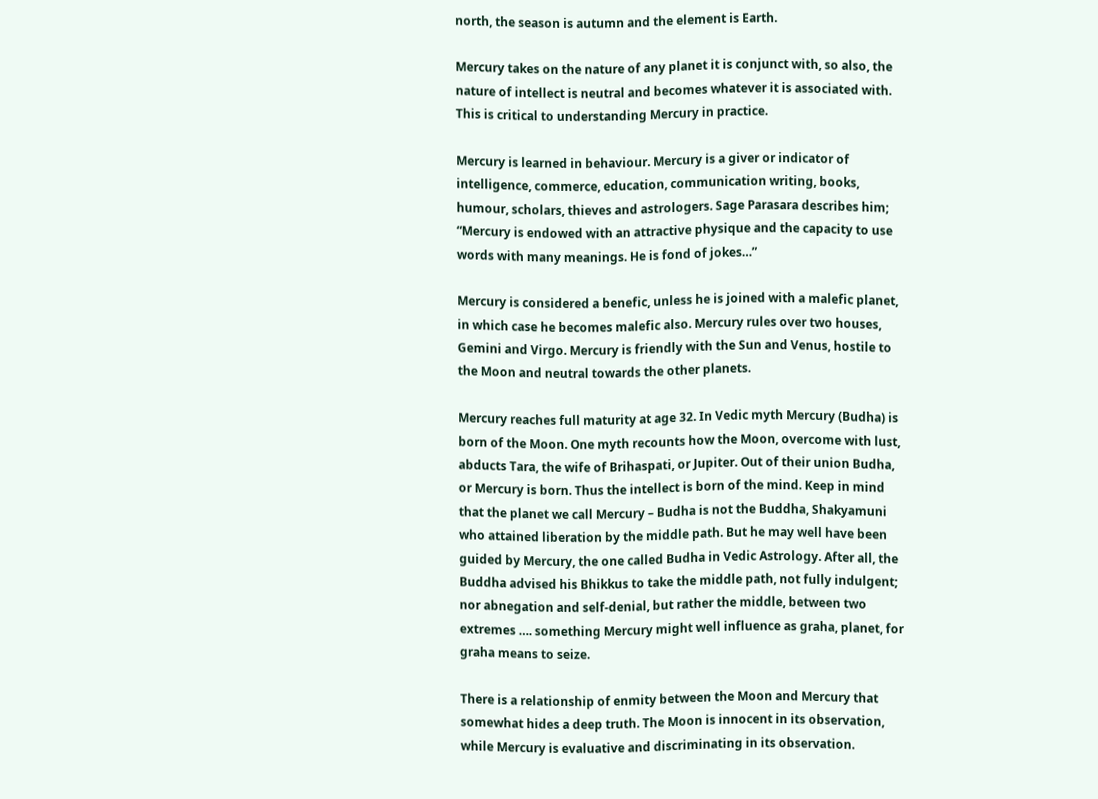north, the season is autumn and the element is Earth.

Mercury takes on the nature of any planet it is conjunct with, so also, the nature of intellect is neutral and becomes whatever it is associated with. This is critical to understanding Mercury in practice.

Mercury is learned in behaviour. Mercury is a giver or indicator of intelligence, commerce, education, communication writing, books, humour, scholars, thieves and astrologers. Sage Parasara describes him; “Mercury is endowed with an attractive physique and the capacity to use words with many meanings. He is fond of jokes…”

Mercury is considered a benefic, unless he is joined with a malefic planet, in which case he becomes malefic also. Mercury rules over two houses, Gemini and Virgo. Mercury is friendly with the Sun and Venus, hostile to the Moon and neutral towards the other planets.

Mercury reaches full maturity at age 32. In Vedic myth Mercury (Budha) is born of the Moon. One myth recounts how the Moon, overcome with lust, abducts Tara, the wife of Brihaspati, or Jupiter. Out of their union Budha, or Mercury is born. Thus the intellect is born of the mind. Keep in mind that the planet we call Mercury – Budha is not the Buddha, Shakyamuni who attained liberation by the middle path. But he may well have been guided by Mercury, the one called Budha in Vedic Astrology. After all, the Buddha advised his Bhikkus to take the middle path, not fully indulgent; nor abnegation and self-denial, but rather the middle, between two extremes …. something Mercury might well influence as graha, planet, for graha means to seize.

There is a relationship of enmity between the Moon and Mercury that somewhat hides a deep truth. The Moon is innocent in its observation, while Mercury is evaluative and discriminating in its observation.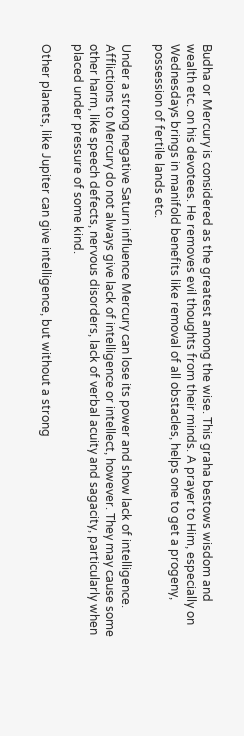Budha or Mercury is considered as the greatest among the wise. This graha bestows wisdom and wealth etc. on his devotees. He removes evil thoughts from their minds. A prayer to Him, especially on Wednesdays brings in manifold benefits like removal of all obstacles, helps one to get a progeny, possession of fertile lands etc.

Under a strong negative Saturn influence Mercury can lose its power and show lack of intelligence. Afflictions to Mercury do not always give lack of intelligence or intellect, however. They may cause some other harm, like speech defects, nervous disorders, lack of verbal acuity and sagacity, particularly when placed under pressure of some kind.

Other planets, like Jupiter can give intelligence, but without a strong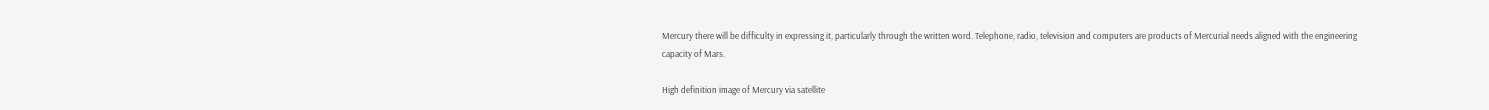Mercury there will be difficulty in expressing it, particularly through the written word. Telephone, radio, television and computers are products of Mercurial needs aligned with the engineering capacity of Mars.

High definition image of Mercury via satellite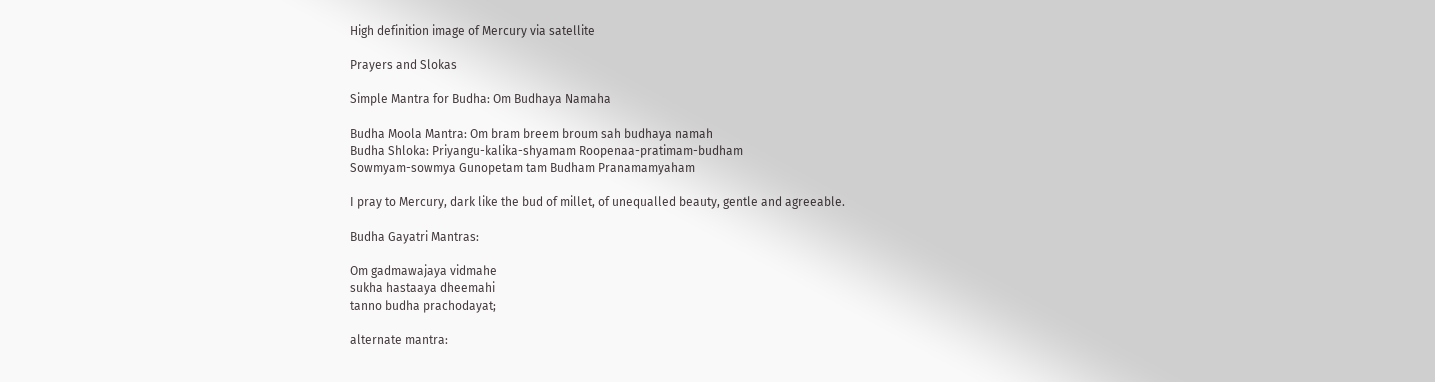High definition image of Mercury via satellite

Prayers and Slokas

Simple Mantra for Budha: Om Budhaya Namaha

Budha Moola Mantra: Om bram breem broum sah budhaya namah
Budha Shloka: Priyangu-kalika-shyamam Roopenaa-pratimam-budham
Sowmyam-sowmya Gunopetam tam Budham Pranamamyaham

I pray to Mercury, dark like the bud of millet, of unequalled beauty, gentle and agreeable.

Budha Gayatri Mantras:

Om gadmawajaya vidmahe
sukha hastaaya dheemahi
tanno budha prachodayat;

alternate mantra: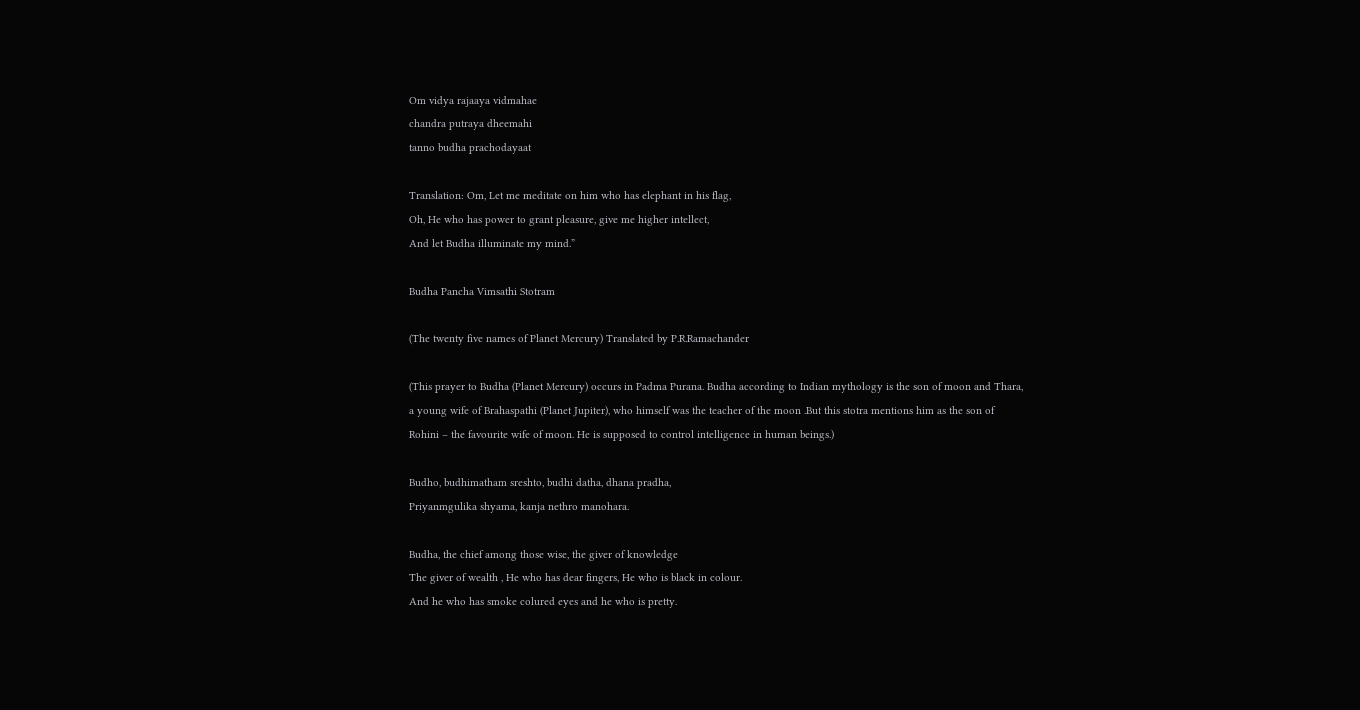Om vidya rajaaya vidmahae
chandra putraya dheemahi
tanno budha prachodayaat

Translation: Om, Let me meditate on him who has elephant in his flag,
Oh, He who has power to grant pleasure, give me higher intellect,
And let Budha illuminate my mind.”

Budha Pancha Vimsathi Stotram

(The twenty five names of Planet Mercury) Translated by P.R.Ramachander

(This prayer to Budha (Planet Mercury) occurs in Padma Purana. Budha according to Indian mythology is the son of moon and Thara, a young wife of Brahaspathi (Planet Jupiter), who himself was the teacher of the moon .But this stotra mentions him as the son of Rohini – the favourite wife of moon. He is supposed to control intelligence in human beings.)

Budho, budhimatham sreshto, budhi datha, dhana pradha,
Priyanmgulika shyama, kanja nethro manohara.

Budha, the chief among those wise, the giver of knowledge
The giver of wealth , He who has dear fingers, He who is black in colour.
And he who has smoke colured eyes and he who is pretty.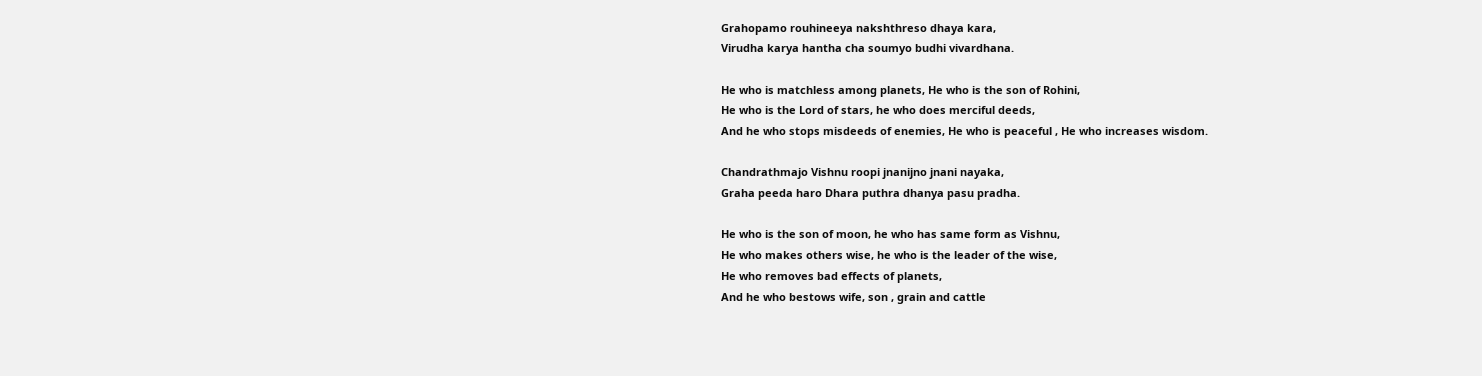Grahopamo rouhineeya nakshthreso dhaya kara,
Virudha karya hantha cha soumyo budhi vivardhana.

He who is matchless among planets, He who is the son of Rohini,
He who is the Lord of stars, he who does merciful deeds,
And he who stops misdeeds of enemies, He who is peaceful , He who increases wisdom.

Chandrathmajo Vishnu roopi jnanijno jnani nayaka,
Graha peeda haro Dhara puthra dhanya pasu pradha.

He who is the son of moon, he who has same form as Vishnu,
He who makes others wise, he who is the leader of the wise,
He who removes bad effects of planets,
And he who bestows wife, son , grain and cattle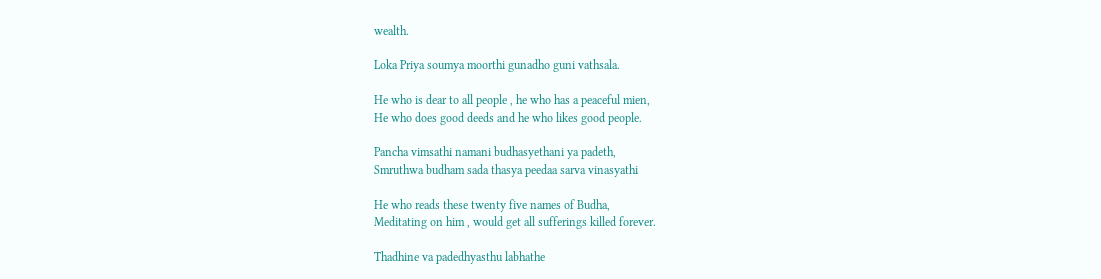wealth.

Loka Priya soumya moorthi gunadho guni vathsala.

He who is dear to all people , he who has a peaceful mien,
He who does good deeds and he who likes good people.

Pancha vimsathi namani budhasyethani ya padeth,
Smruthwa budham sada thasya peedaa sarva vinasyathi

He who reads these twenty five names of Budha,
Meditating on him , would get all sufferings killed forever.

Thadhine va padedhyasthu labhathe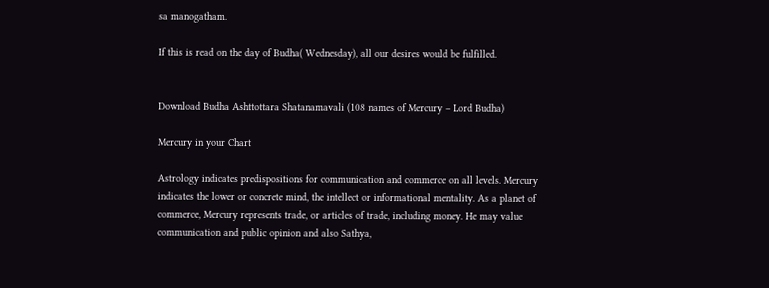sa manogatham.

If this is read on the day of Budha( Wednesday), all our desires would be fulfilled.


Download Budha Ashttottara Shatanamavali (108 names of Mercury – Lord Budha)

Mercury in your Chart

Astrology indicates predispositions for communication and commerce on all levels. Mercury indicates the lower or concrete mind, the intellect or informational mentality. As a planet of commerce, Mercury represents trade, or articles of trade, including money. He may value communication and public opinion and also Sathya,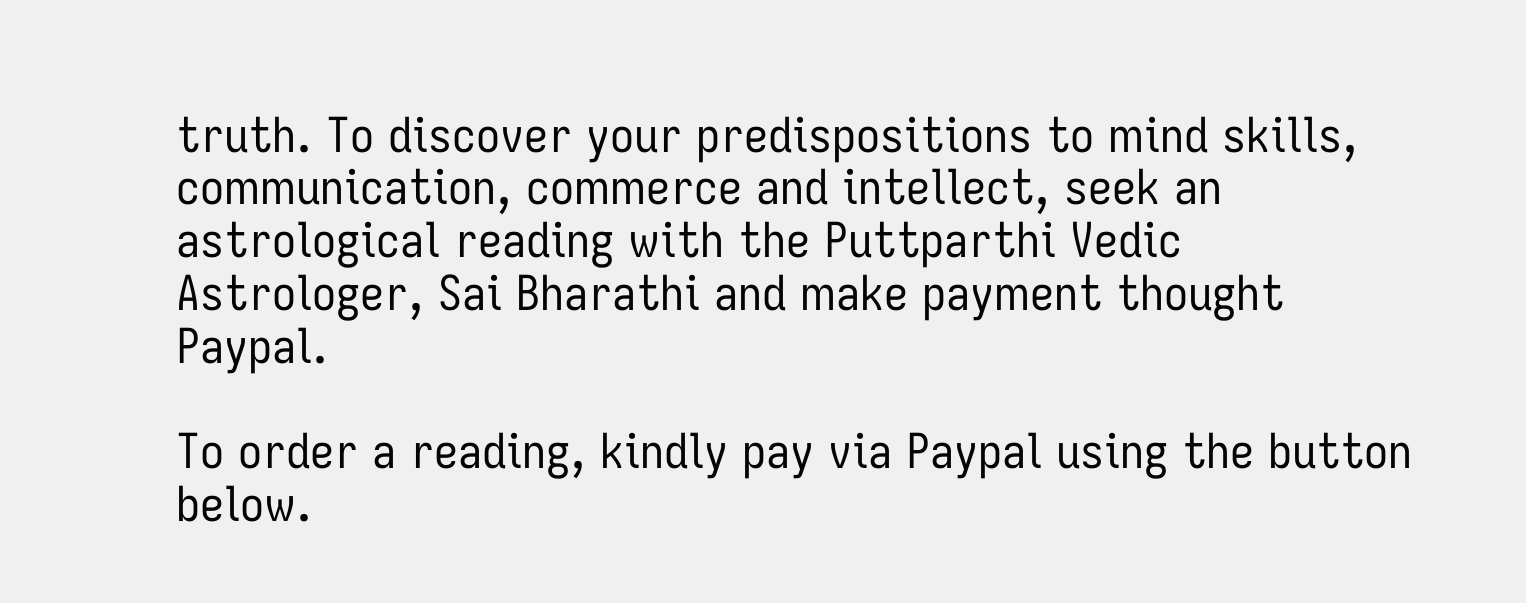truth. To discover your predispositions to mind skills, communication, commerce and intellect, seek an astrological reading with the Puttparthi Vedic Astrologer, Sai Bharathi and make payment thought Paypal.

To order a reading, kindly pay via Paypal using the button below.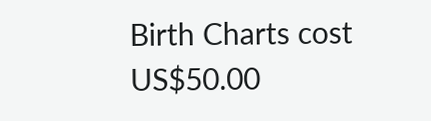Birth Charts cost US$50.00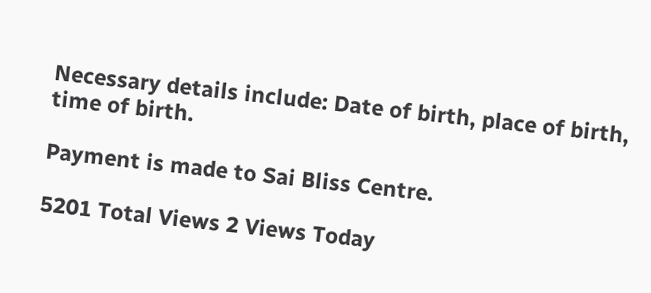Necessary details include: Date of birth, place of birth, time of birth.

Payment is made to Sai Bliss Centre.

5201 Total Views 2 Views Today